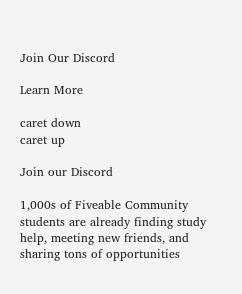Join Our Discord

Learn More

caret down
caret up

Join our Discord

1,000s of Fiveable Community students are already finding study help, meeting new friends, and sharing tons of opportunities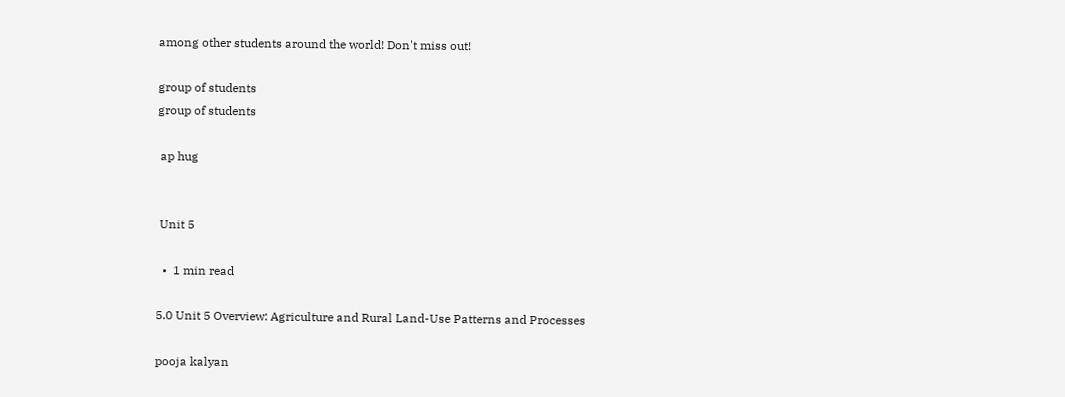among other students around the world! Don't miss out!

group of students
group of students

 ap hug


 Unit 5

  •  1 min read

5.0 Unit 5 Overview: Agriculture and Rural Land-Use Patterns and Processes

pooja kalyan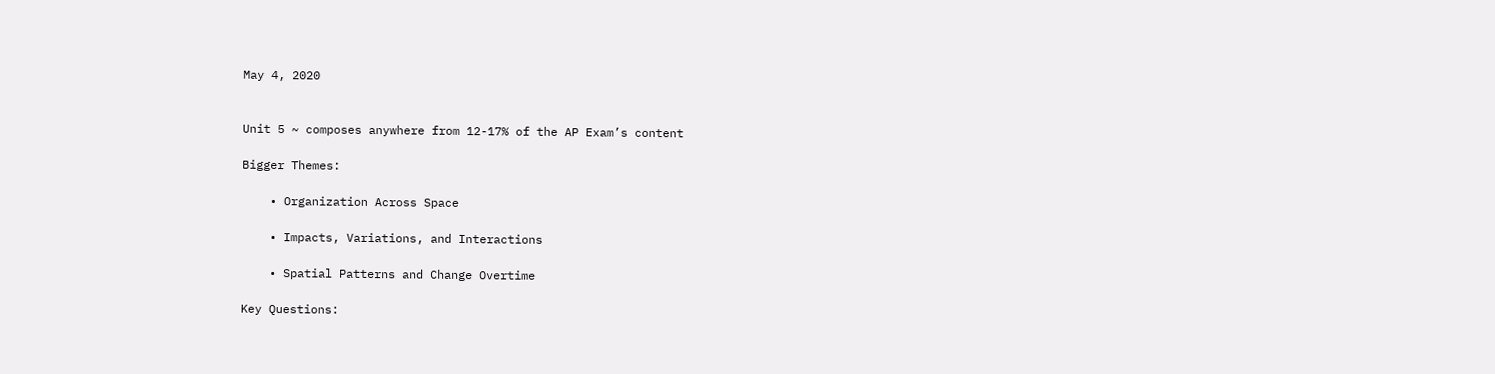May 4, 2020


Unit 5 ~ composes anywhere from 12-17% of the AP Exam’s content

Bigger Themes:

    • Organization Across Space

    • Impacts, Variations, and Interactions

    • Spatial Patterns and Change Overtime

Key Questions: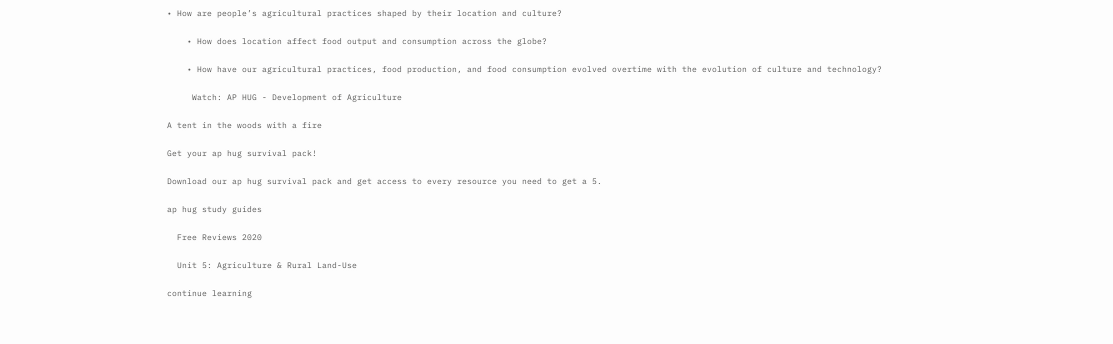• How are people’s agricultural practices shaped by their location and culture?

    • How does location affect food output and consumption across the globe?

    • How have our agricultural practices, food production, and food consumption evolved overtime with the evolution of culture and technology?

     Watch: AP HUG - Development of Agriculture

A tent in the woods with a fire

Get your ap hug survival pack!

Download our ap hug survival pack and get access to every resource you need to get a 5.

ap hug study guides

  Free Reviews 2020

  Unit 5: Agriculture & Rural Land-Use

continue learning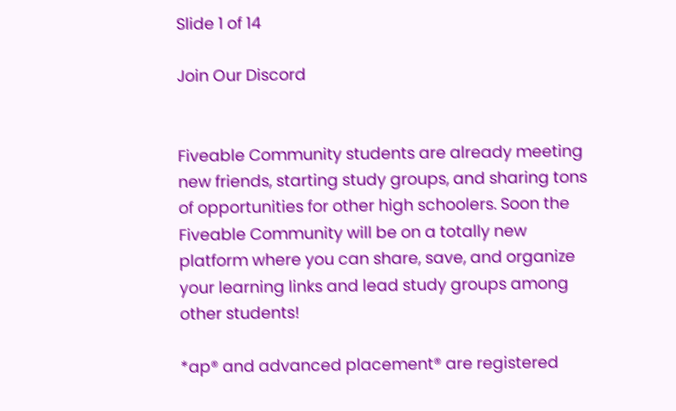Slide 1 of 14

Join Our Discord


Fiveable Community students are already meeting new friends, starting study groups, and sharing tons of opportunities for other high schoolers. Soon the Fiveable Community will be on a totally new platform where you can share, save, and organize your learning links and lead study groups among other students!

*ap® and advanced placement® are registered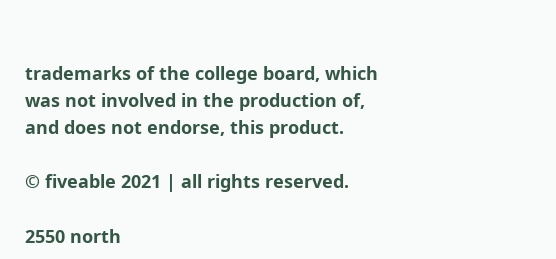trademarks of the college board, which was not involved in the production of, and does not endorse, this product.

© fiveable 2021 | all rights reserved.

2550 north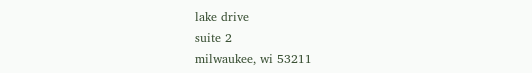lake drive
suite 2
milwaukee, wi 53211